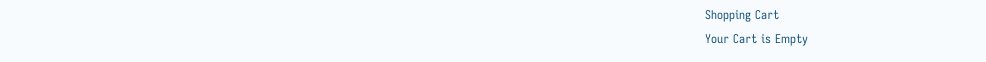Shopping Cart
Your Cart is Empty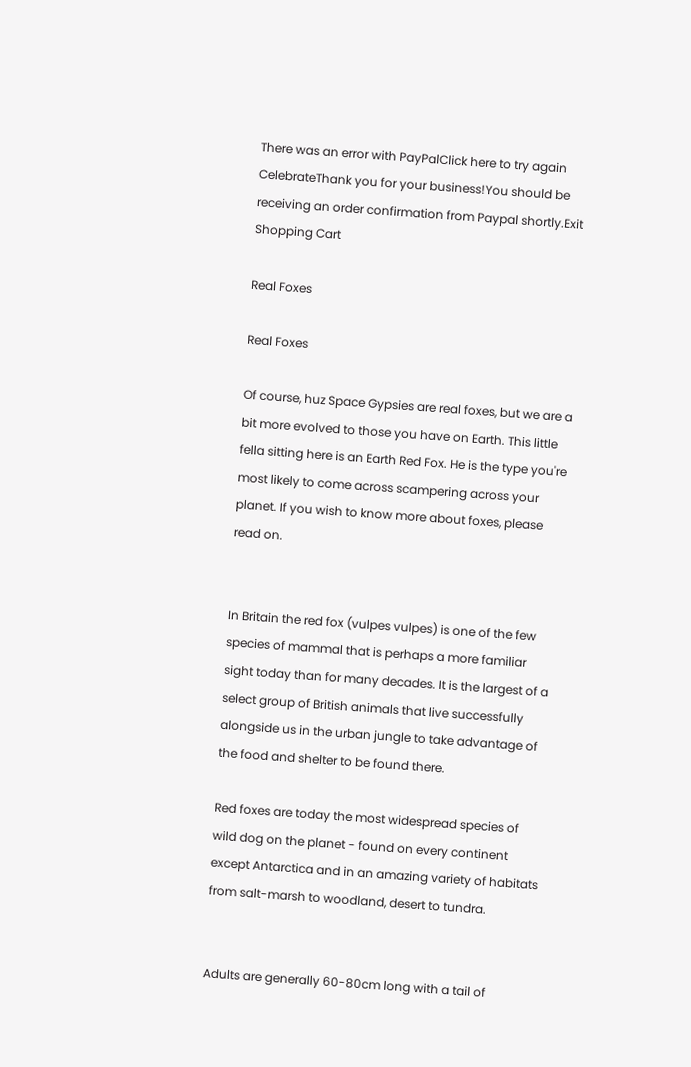There was an error with PayPalClick here to try again
CelebrateThank you for your business!You should be receiving an order confirmation from Paypal shortly.Exit Shopping Cart

Real Foxes

Real Foxes

Of course, huz Space Gypsies are real foxes, but we are a bit more evolved to those you have on Earth. This little fella sitting here is an Earth Red Fox. He is the type you're most likely to come across scampering across your planet. If you wish to know more about foxes, please read on.


In Britain the red fox (vulpes vulpes) is one of the few species of mammal that is perhaps a more familiar sight today than for many decades. It is the largest of a select group of British animals that live successfully alongside us in the urban jungle to take advantage of the food and shelter to be found there.

Red foxes are today the most widespread species of wild dog on the planet - found on every continent except Antarctica and in an amazing variety of habitats from salt-marsh to woodland, desert to tundra.


Adults are generally 60-80cm long with a tail of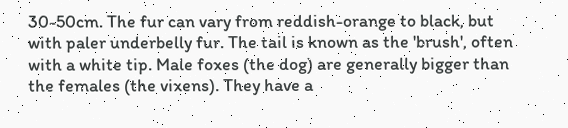30-50cm. The fur can vary from reddish-orange to black, but with paler underbelly fur. The tail is known as the 'brush', often with a white tip. Male foxes (the dog) are generally bigger than the females (the vixens). They have a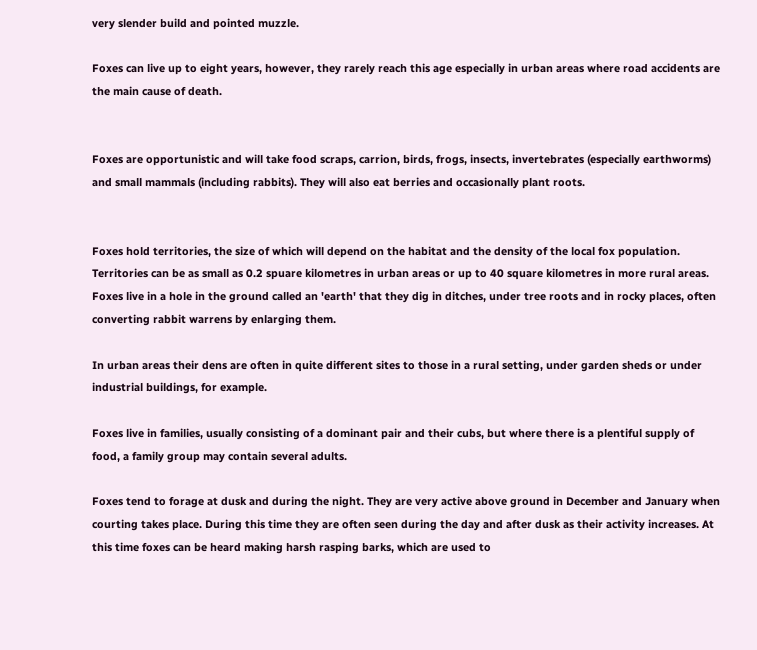very slender build and pointed muzzle.

Foxes can live up to eight years, however, they rarely reach this age especially in urban areas where road accidents are the main cause of death.


Foxes are opportunistic and will take food scraps, carrion, birds, frogs, insects, invertebrates (especially earthworms) and small mammals (including rabbits). They will also eat berries and occasionally plant roots.


Foxes hold territories, the size of which will depend on the habitat and the density of the local fox population. Territories can be as small as 0.2 spuare kilometres in urban areas or up to 40 square kilometres in more rural areas. Foxes live in a hole in the ground called an 'earth' that they dig in ditches, under tree roots and in rocky places, often converting rabbit warrens by enlarging them.

In urban areas their dens are often in quite different sites to those in a rural setting, under garden sheds or under industrial buildings, for example.

Foxes live in families, usually consisting of a dominant pair and their cubs, but where there is a plentiful supply of food, a family group may contain several adults.

Foxes tend to forage at dusk and during the night. They are very active above ground in December and January when courting takes place. During this time they are often seen during the day and after dusk as their activity increases. At this time foxes can be heard making harsh rasping barks, which are used to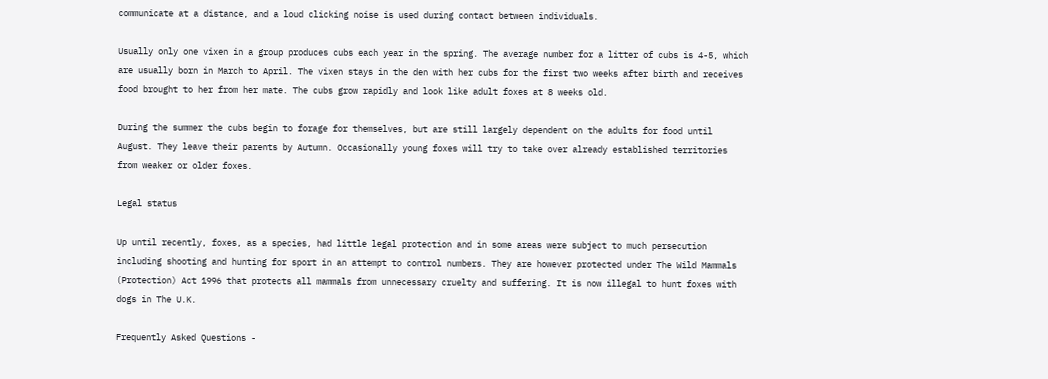communicate at a distance, and a loud clicking noise is used during contact between individuals.

Usually only one vixen in a group produces cubs each year in the spring. The average number for a litter of cubs is 4-5, which are usually born in March to April. The vixen stays in the den with her cubs for the first two weeks after birth and receives food brought to her from her mate. The cubs grow rapidly and look like adult foxes at 8 weeks old.

During the summer the cubs begin to forage for themselves, but are still largely dependent on the adults for food until August. They leave their parents by Autumn. Occasionally young foxes will try to take over already established territories from weaker or older foxes.

Legal status

Up until recently, foxes, as a species, had little legal protection and in some areas were subject to much persecution including shooting and hunting for sport in an attempt to control numbers. They are however protected under The Wild Mammals (Protection) Act 1996 that protects all mammals from unnecessary cruelty and suffering. It is now illegal to hunt foxes with dogs in The U.K.

Frequently Asked Questions -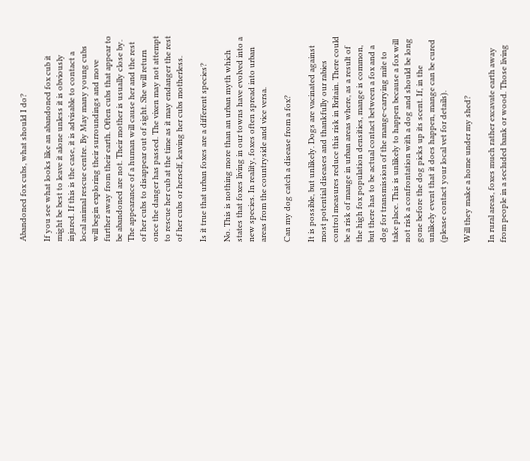Abandoned fox cubs, what should I do?

If you see what looks like an abandoned fox cub it might be best to leave it alone unless it is obviously injured. If this is the case, it is advisable to contact a local animal rescue centre. By May many young cubs will begin exploring their surroundings and move further away from their earth. Often cubs that appear to be abandoned are not. Their mother is usually close by. The appearance of a human will cause her and the rest of her cubs to disappear out of sight. She will return once the danger has passed. The vixen may not attempt to rescue her cub at the time as it may endanger the rest of her cubs or herself, leaving her cubs motherless.

Is it true that urban foxes are a different species?

No. This is nothing more than an urban myth which states that foxes living in our towns have evolved into a new species. In reality, foxes often spread into urban areas from the countryside and vice versa.

Can my dog catch a disease from a fox?

It is possible, but unlikely. Dogs are vacinated against most potential diseases and thankfully our rabies control measures reduce this risk in Britain. There could be a risk of mange in urban areas where, as a result of the high fox population densities, mange is common, but there has to be actual contact between a fox and a dog for transmission of the mange-carrying mite to take place. This is unlikely to happen because a fox will not risk a confrontation with a dog and should be long gone before the dog picks up its scent. If, in the unlikely event that it does happen, mange can be cured (please contact your local vet for details).

Will they make a home under my shed?

In rural areas, foxes much rather excavate earth away from people in a secluded bank or wood. Those living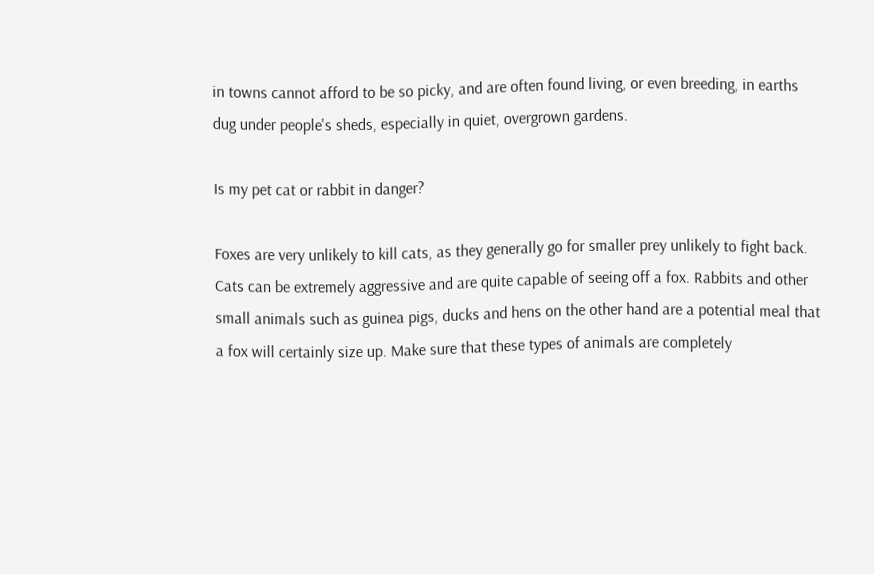in towns cannot afford to be so picky, and are often found living, or even breeding, in earths dug under people's sheds, especially in quiet, overgrown gardens.

Is my pet cat or rabbit in danger?

Foxes are very unlikely to kill cats, as they generally go for smaller prey unlikely to fight back. Cats can be extremely aggressive and are quite capable of seeing off a fox. Rabbits and other small animals such as guinea pigs, ducks and hens on the other hand are a potential meal that a fox will certainly size up. Make sure that these types of animals are completely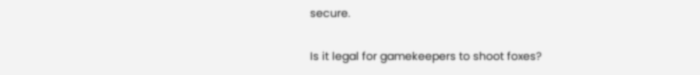secure.

Is it legal for gamekeepers to shoot foxes?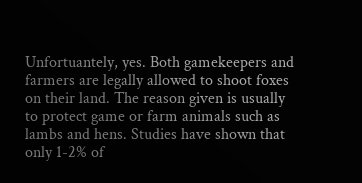Unfortuantely, yes. Both gamekeepers and farmers are legally allowed to shoot foxes on their land. The reason given is usually to protect game or farm animals such as lambs and hens. Studies have shown that only 1-2% of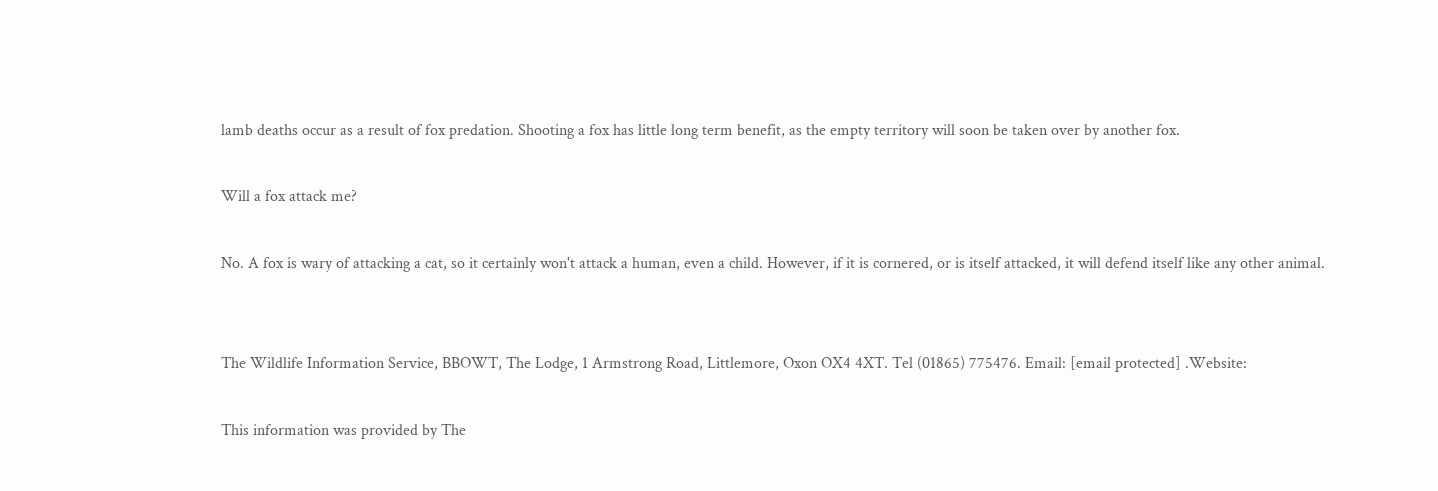lamb deaths occur as a result of fox predation. Shooting a fox has little long term benefit, as the empty territory will soon be taken over by another fox.

Will a fox attack me?

No. A fox is wary of attacking a cat, so it certainly won't attack a human, even a child. However, if it is cornered, or is itself attacked, it will defend itself like any other animal.


The Wildlife Information Service, BBOWT, The Lodge, 1 Armstrong Road, Littlemore, Oxon OX4 4XT. Tel (01865) 775476. Email: [email protected] .Website:

This information was provided by The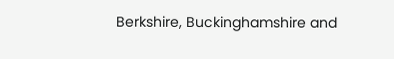Berkshire, Buckinghamshire and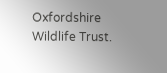Oxfordshire Wildlife Trust.